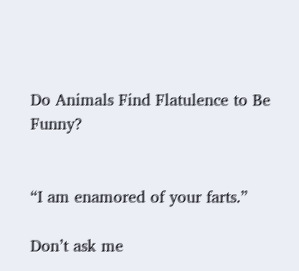Do Animals Find Flatulence to Be Funny?


“I am enamored of your farts.”

Don’t ask me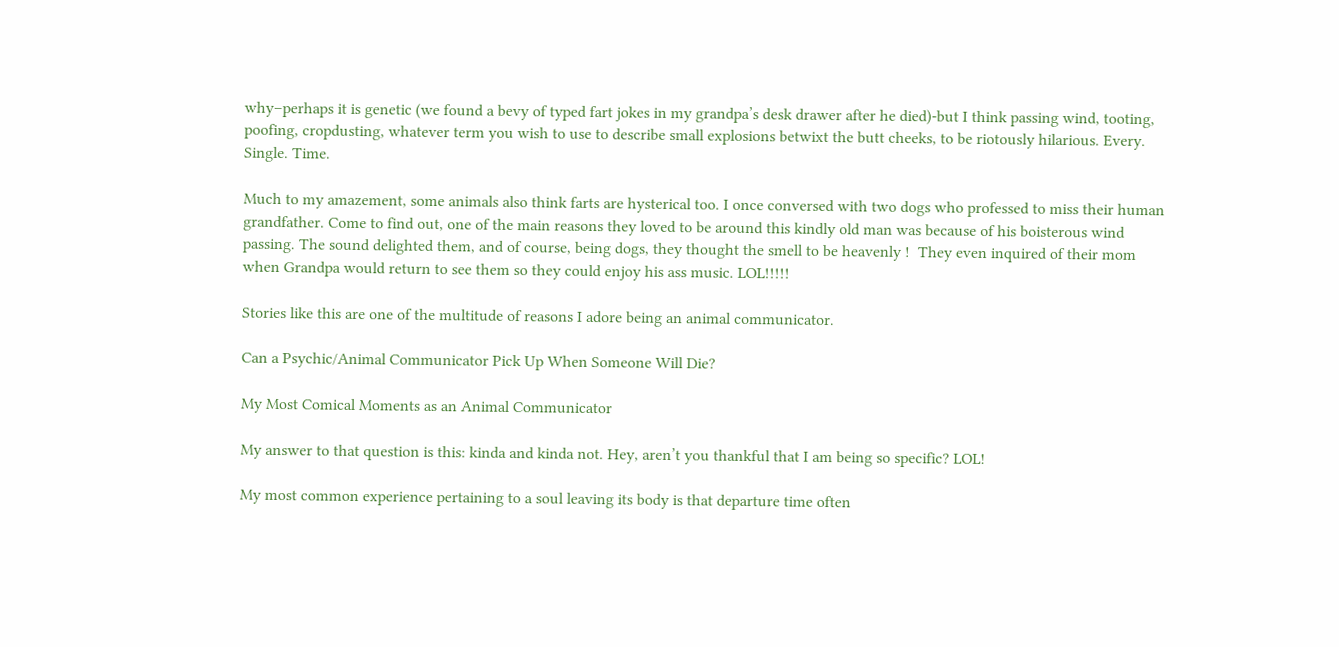why–perhaps it is genetic (we found a bevy of typed fart jokes in my grandpa’s desk drawer after he died)-but I think passing wind, tooting, poofing, cropdusting, whatever term you wish to use to describe small explosions betwixt the butt cheeks, to be riotously hilarious. Every. Single. Time.

Much to my amazement, some animals also think farts are hysterical too. I once conversed with two dogs who professed to miss their human grandfather. Come to find out, one of the main reasons they loved to be around this kindly old man was because of his boisterous wind passing. The sound delighted them, and of course, being dogs, they thought the smell to be heavenly !  They even inquired of their mom when Grandpa would return to see them so they could enjoy his ass music. LOL!!!!!

Stories like this are one of the multitude of reasons I adore being an animal communicator.

Can a Psychic/Animal Communicator Pick Up When Someone Will Die?

My Most Comical Moments as an Animal Communicator

My answer to that question is this: kinda and kinda not. Hey, aren’t you thankful that I am being so specific? LOL!

My most common experience pertaining to a soul leaving its body is that departure time often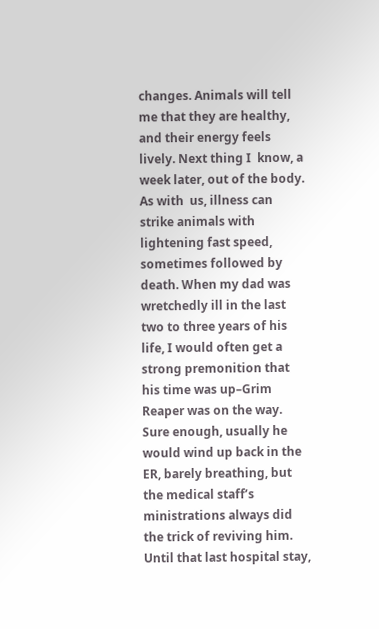changes. Animals will tell me that they are healthy, and their energy feels lively. Next thing I  know, a week later, out of the body. As with  us, illness can strike animals with lightening fast speed, sometimes followed by death. When my dad was wretchedly ill in the last two to three years of his life, I would often get a strong premonition that his time was up–Grim Reaper was on the way. Sure enough, usually he would wind up back in the ER, barely breathing, but the medical staff’s ministrations always did the trick of reviving him. Until that last hospital stay,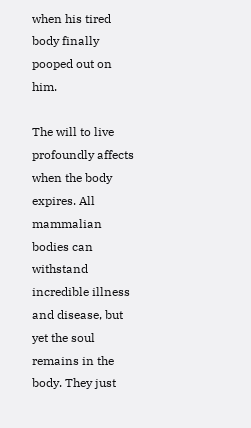when his tired body finally pooped out on him.

The will to live profoundly affects when the body expires. All mammalian bodies can withstand incredible illness and disease, but yet the soul remains in the body. They just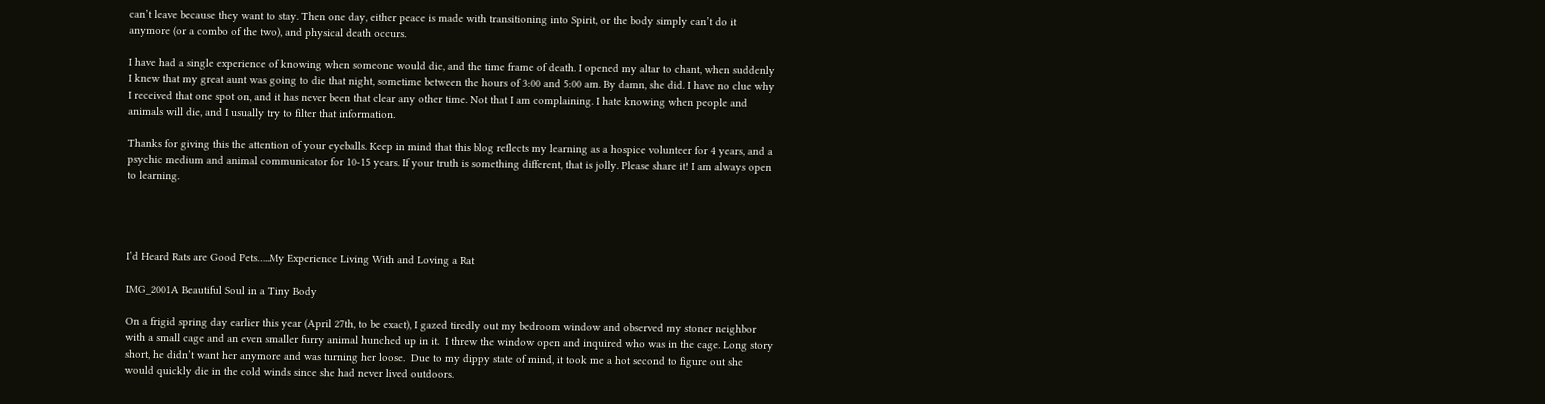can’t leave because they want to stay. Then one day, either peace is made with transitioning into Spirit, or the body simply can’t do it anymore (or a combo of the two), and physical death occurs.

I have had a single experience of knowing when someone would die, and the time frame of death. I opened my altar to chant, when suddenly I knew that my great aunt was going to die that night, sometime between the hours of 3:00 and 5:00 am. By damn, she did. I have no clue why I received that one spot on, and it has never been that clear any other time. Not that I am complaining. I hate knowing when people and animals will die, and I usually try to filter that information.

Thanks for giving this the attention of your eyeballs. Keep in mind that this blog reflects my learning as a hospice volunteer for 4 years, and a psychic medium and animal communicator for 10-15 years. If your truth is something different, that is jolly. Please share it! I am always open to learning.




I’d Heard Rats are Good Pets…..My Experience Living With and Loving a Rat

IMG_2001A Beautiful Soul in a Tiny Body

On a frigid spring day earlier this year (April 27th, to be exact), I gazed tiredly out my bedroom window and observed my stoner neighbor with a small cage and an even smaller furry animal hunched up in it.  I threw the window open and inquired who was in the cage. Long story short, he didn’t want her anymore and was turning her loose.  Due to my dippy state of mind, it took me a hot second to figure out she would quickly die in the cold winds since she had never lived outdoors.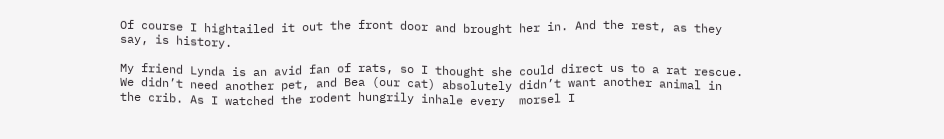Of course I hightailed it out the front door and brought her in. And the rest, as they say, is history.

My friend Lynda is an avid fan of rats, so I thought she could direct us to a rat rescue. We didn’t need another pet, and Bea (our cat) absolutely didn’t want another animal in the crib. As I watched the rodent hungrily inhale every  morsel I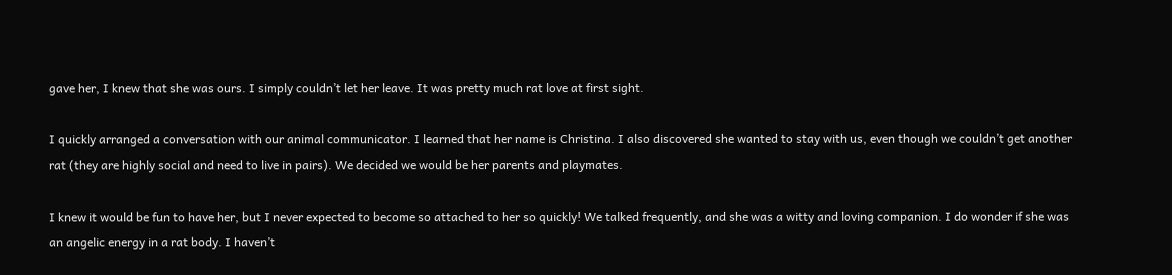gave her, I knew that she was ours. I simply couldn’t let her leave. It was pretty much rat love at first sight.

I quickly arranged a conversation with our animal communicator. I learned that her name is Christina. I also discovered she wanted to stay with us, even though we couldn’t get another rat (they are highly social and need to live in pairs). We decided we would be her parents and playmates.

I knew it would be fun to have her, but I never expected to become so attached to her so quickly! We talked frequently, and she was a witty and loving companion. I do wonder if she was an angelic energy in a rat body. I haven’t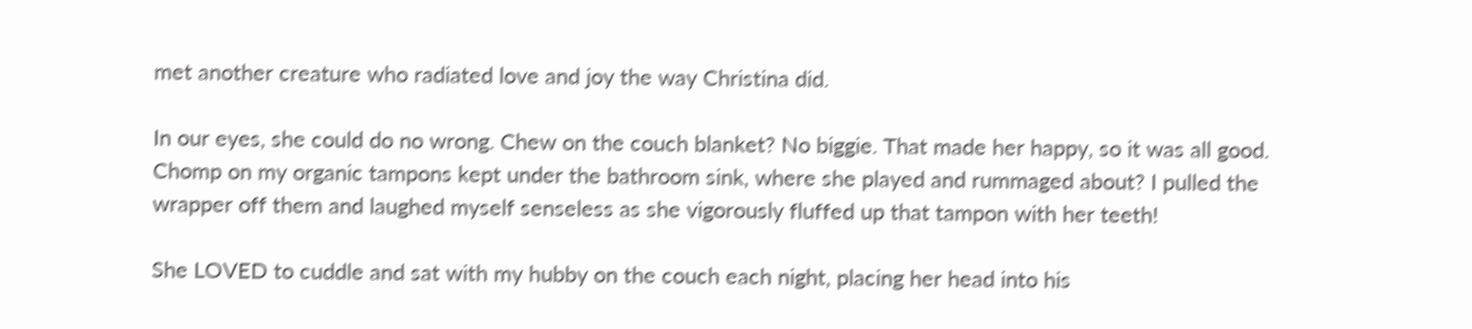met another creature who radiated love and joy the way Christina did.

In our eyes, she could do no wrong. Chew on the couch blanket? No biggie. That made her happy, so it was all good. Chomp on my organic tampons kept under the bathroom sink, where she played and rummaged about? I pulled the wrapper off them and laughed myself senseless as she vigorously fluffed up that tampon with her teeth!

She LOVED to cuddle and sat with my hubby on the couch each night, placing her head into his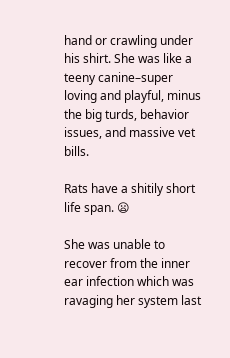hand or crawling under his shirt. She was like a teeny canine–super loving and playful, minus the big turds, behavior issues, and massive vet bills.

Rats have a shitily short life span. 😦

She was unable to recover from the inner ear infection which was ravaging her system last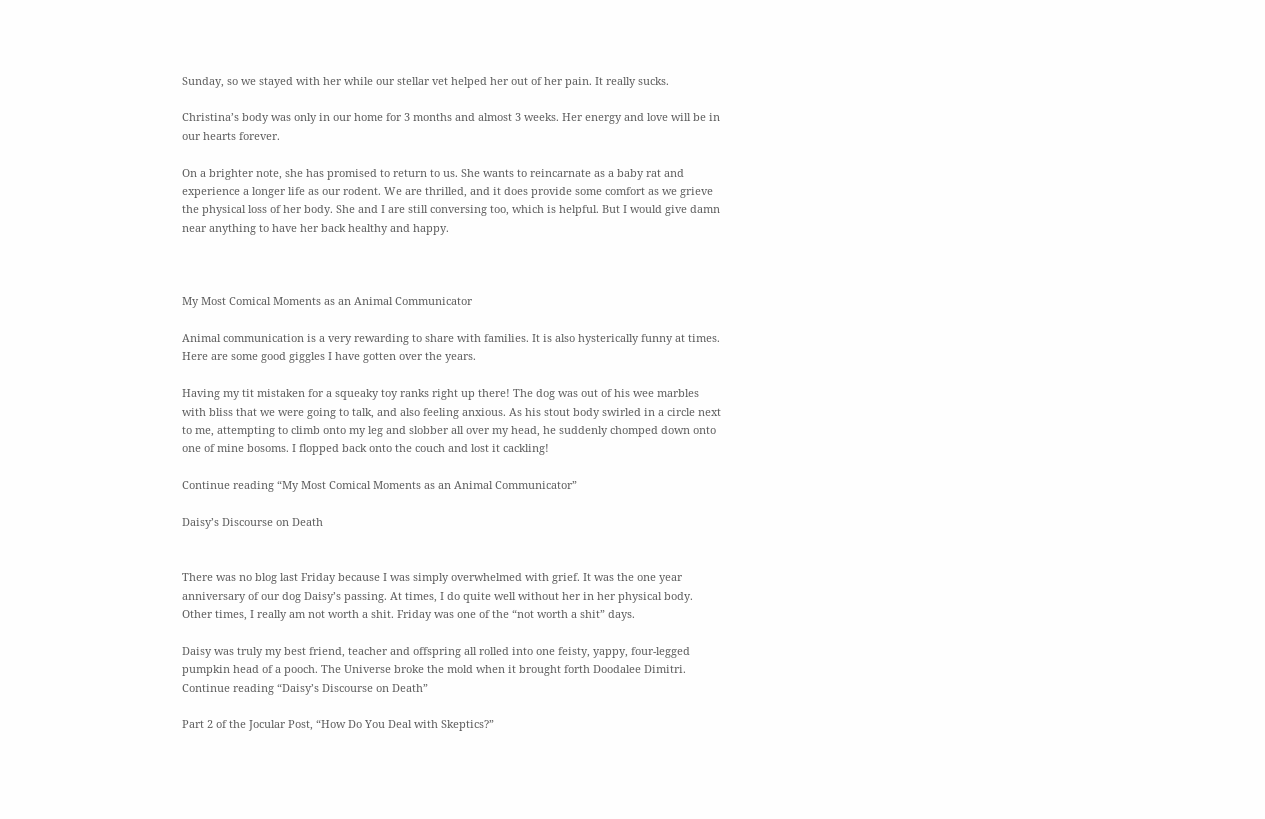Sunday, so we stayed with her while our stellar vet helped her out of her pain. It really sucks.

Christina’s body was only in our home for 3 months and almost 3 weeks. Her energy and love will be in our hearts forever.

On a brighter note, she has promised to return to us. She wants to reincarnate as a baby rat and experience a longer life as our rodent. We are thrilled, and it does provide some comfort as we grieve the physical loss of her body. She and I are still conversing too, which is helpful. But I would give damn near anything to have her back healthy and happy.



My Most Comical Moments as an Animal Communicator

Animal communication is a very rewarding to share with families. It is also hysterically funny at times. Here are some good giggles I have gotten over the years.

Having my tit mistaken for a squeaky toy ranks right up there! The dog was out of his wee marbles with bliss that we were going to talk, and also feeling anxious. As his stout body swirled in a circle next to me, attempting to climb onto my leg and slobber all over my head, he suddenly chomped down onto one of mine bosoms. I flopped back onto the couch and lost it cackling!

Continue reading “My Most Comical Moments as an Animal Communicator”

Daisy’s Discourse on Death


There was no blog last Friday because I was simply overwhelmed with grief. It was the one year anniversary of our dog Daisy’s passing. At times, I do quite well without her in her physical body. Other times, I really am not worth a shit. Friday was one of the “not worth a shit” days.

Daisy was truly my best friend, teacher and offspring all rolled into one feisty, yappy, four-legged pumpkin head of a pooch. The Universe broke the mold when it brought forth Doodalee Dimitri. Continue reading “Daisy’s Discourse on Death”

Part 2 of the Jocular Post, “How Do You Deal with Skeptics?”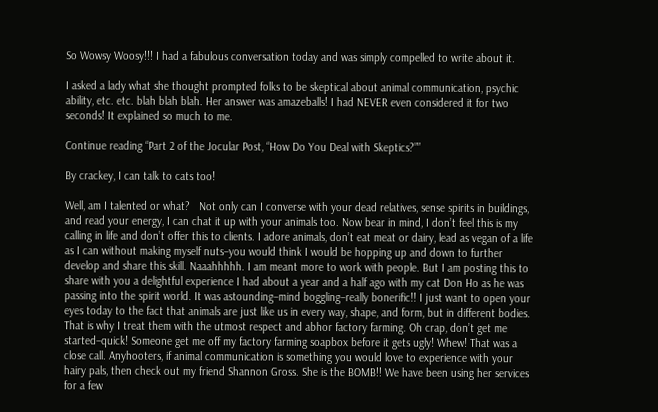So Wowsy Woosy!!! I had a fabulous conversation today and was simply compelled to write about it.

I asked a lady what she thought prompted folks to be skeptical about animal communication, psychic ability, etc. etc. blah blah blah. Her answer was amazeballs! I had NEVER even considered it for two seconds! It explained so much to me.

Continue reading “Part 2 of the Jocular Post, “How Do You Deal with Skeptics?””

By crackey, I can talk to cats too!

Well, am I talented or what?   Not only can I converse with your dead relatives, sense spirits in buildings, and read your energy, I can chat it up with your animals too. Now bear in mind, I don’t feel this is my calling in life and don’t offer this to clients. I adore animals, don’t eat meat or dairy, lead as vegan of a life as I can without making myself nuts–you would think I would be hopping up and down to further develop and share this skill. Naaahhhhh. I am meant more to work with people. But I am posting this to share with you a delightful experience I had about a year and a half ago with my cat Don Ho as he was passing into the spirit world. It was astounding–mind boggling–really bonerific!! I just want to open your eyes today to the fact that animals are just like us in every way, shape, and form, but in different bodies. That is why I treat them with the utmost respect and abhor factory farming. Oh crap, don’t get me started–quick! Someone get me off my factory farming soapbox before it gets ugly! Whew! That was a close call. Anyhooters, if animal communication is something you would love to experience with your hairy pals, then check out my friend Shannon Gross. She is the BOMB!! We have been using her services for a few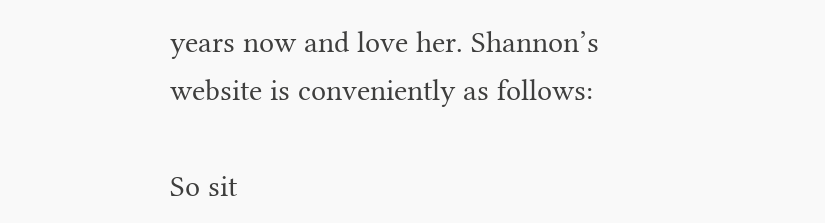years now and love her. Shannon’s website is conveniently as follows:

So sit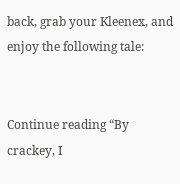back, grab your Kleenex, and enjoy the following tale:


Continue reading “By crackey, I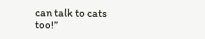can talk to cats too!”